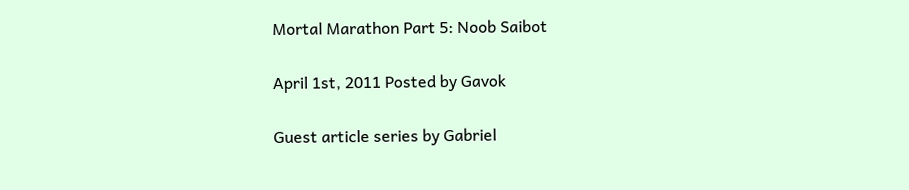Mortal Marathon Part 5: Noob Saibot

April 1st, 2011 Posted by Gavok

Guest article series by Gabriel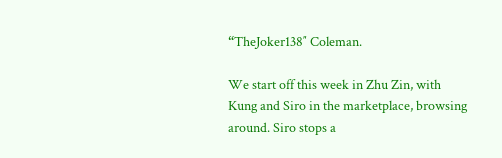“TheJoker138″ Coleman.

We start off this week in Zhu Zin, with Kung and Siro in the marketplace, browsing around. Siro stops a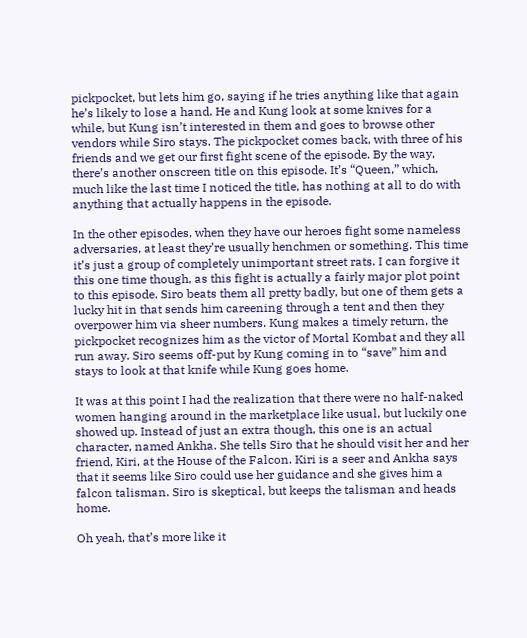pickpocket, but lets him go, saying if he tries anything like that again he’s likely to lose a hand. He and Kung look at some knives for a while, but Kung isn’t interested in them and goes to browse other vendors while Siro stays. The pickpocket comes back, with three of his friends and we get our first fight scene of the episode. By the way, there’s another onscreen title on this episode. It’s “Queen,” which, much like the last time I noticed the title, has nothing at all to do with anything that actually happens in the episode.

In the other episodes, when they have our heroes fight some nameless adversaries, at least they’re usually henchmen or something. This time it’s just a group of completely unimportant street rats. I can forgive it this one time though, as this fight is actually a fairly major plot point to this episode. Siro beats them all pretty badly, but one of them gets a lucky hit in that sends him careening through a tent and then they overpower him via sheer numbers. Kung makes a timely return, the pickpocket recognizes him as the victor of Mortal Kombat and they all run away. Siro seems off-put by Kung coming in to “save” him and stays to look at that knife while Kung goes home.

It was at this point I had the realization that there were no half-naked women hanging around in the marketplace like usual, but luckily one showed up. Instead of just an extra though, this one is an actual character, named Ankha. She tells Siro that he should visit her and her friend, Kiri, at the House of the Falcon. Kiri is a seer and Ankha says that it seems like Siro could use her guidance and she gives him a falcon talisman. Siro is skeptical, but keeps the talisman and heads home.

Oh yeah, that’s more like it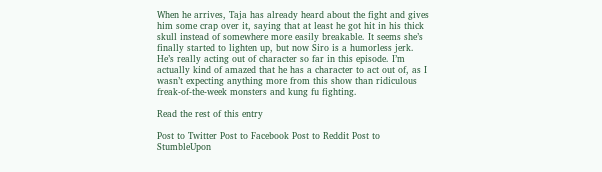When he arrives, Taja has already heard about the fight and gives him some crap over it, saying that at least he got hit in his thick skull instead of somewhere more easily breakable. It seems she’s finally started to lighten up, but now Siro is a humorless jerk. He’s really acting out of character so far in this episode. I’m actually kind of amazed that he has a character to act out of, as I wasn’t expecting anything more from this show than ridiculous freak-of-the-week monsters and kung fu fighting.

Read the rest of this entry

Post to Twitter Post to Facebook Post to Reddit Post to StumbleUpon